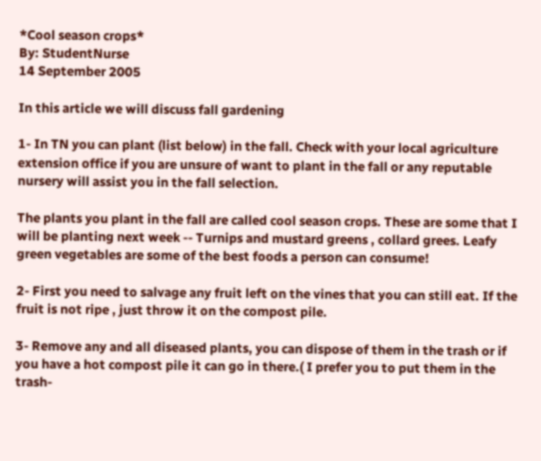*Cool season crops*
By: StudentNurse
14 September 2005

In this article we will discuss fall gardening

1- In TN you can plant (list below) in the fall. Check with your local agriculture extension office if you are unsure of want to plant in the fall or any reputable nursery will assist you in the fall selection.

The plants you plant in the fall are called cool season crops. These are some that I will be planting next week -- Turnips and mustard greens , collard grees. Leafy green vegetables are some of the best foods a person can consume!

2- First you need to salvage any fruit left on the vines that you can still eat. If the fruit is not ripe , just throw it on the compost pile.

3- Remove any and all diseased plants, you can dispose of them in the trash or if you have a hot compost pile it can go in there.( I prefer you to put them in the trash-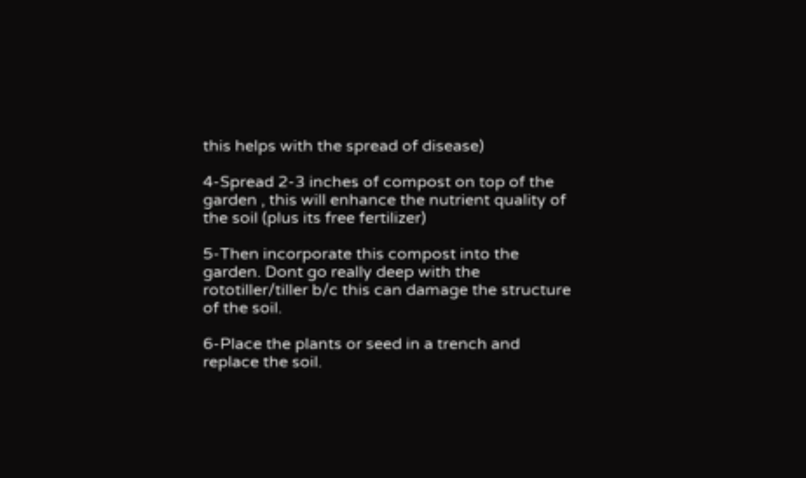this helps with the spread of disease)

4-Spread 2-3 inches of compost on top of the garden , this will enhance the nutrient quality of the soil (plus its free fertilizer)

5-Then incorporate this compost into the garden. Dont go really deep with the rototiller/tiller b/c this can damage the structure of the soil.

6-Place the plants or seed in a trench and replace the soil.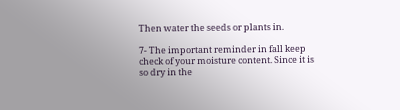Then water the seeds or plants in.

7- The important reminder in fall keep check of your moisture content. Since it is so dry in the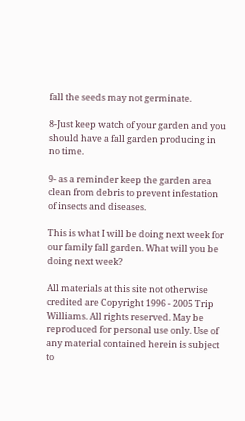fall the seeds may not germinate.

8-Just keep watch of your garden and you should have a fall garden producing in no time.

9- as a reminder keep the garden area clean from debris to prevent infestation of insects and diseases.

This is what I will be doing next week for our family fall garden. What will you be doing next week?

All materials at this site not otherwise credited are Copyright 1996 - 2005 Trip Williams. All rights reserved. May be reproduced for personal use only. Use of any material contained herein is subject to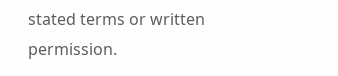stated terms or written permission.